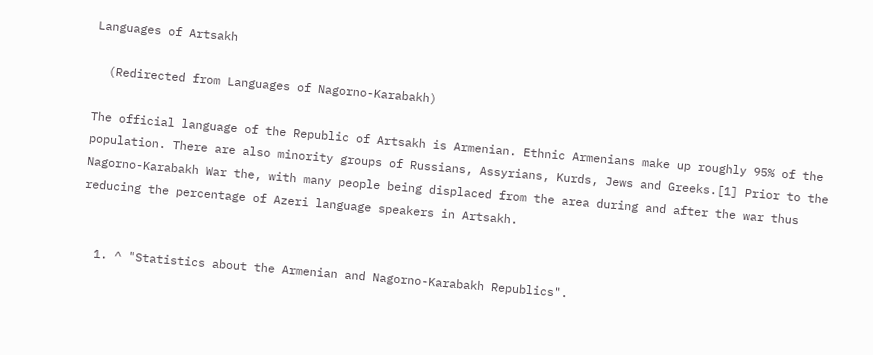Languages of Artsakh

  (Redirected from Languages of Nagorno-Karabakh)

The official language of the Republic of Artsakh is Armenian. Ethnic Armenians make up roughly 95% of the population. There are also minority groups of Russians, Assyrians, Kurds, Jews and Greeks.[1] Prior to the Nagorno-Karabakh War the, with many people being displaced from the area during and after the war thus reducing the percentage of Azeri language speakers in Artsakh.


  1. ^ "Statistics about the Armenian and Nagorno-Karabakh Republics".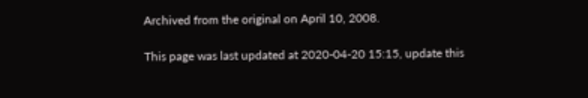Archived from the original on April 10, 2008.

This page was last updated at 2020-04-20 15:15, update this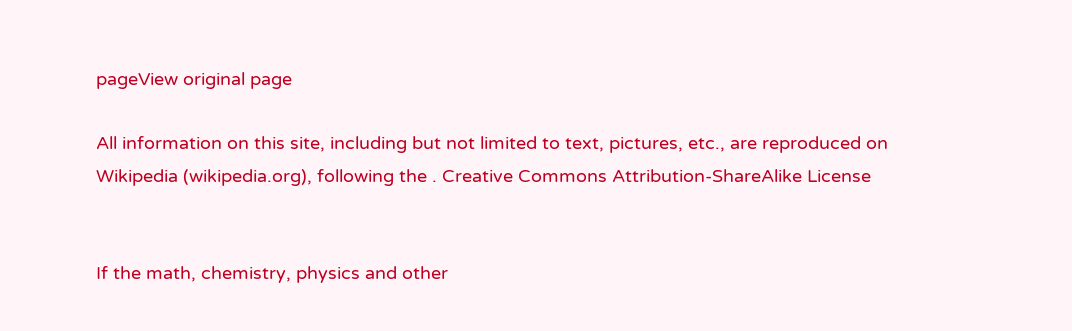pageView original page

All information on this site, including but not limited to text, pictures, etc., are reproduced on Wikipedia (wikipedia.org), following the . Creative Commons Attribution-ShareAlike License


If the math, chemistry, physics and other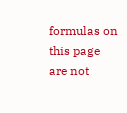formulas on this page are not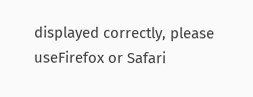displayed correctly, please useFirefox or Safari